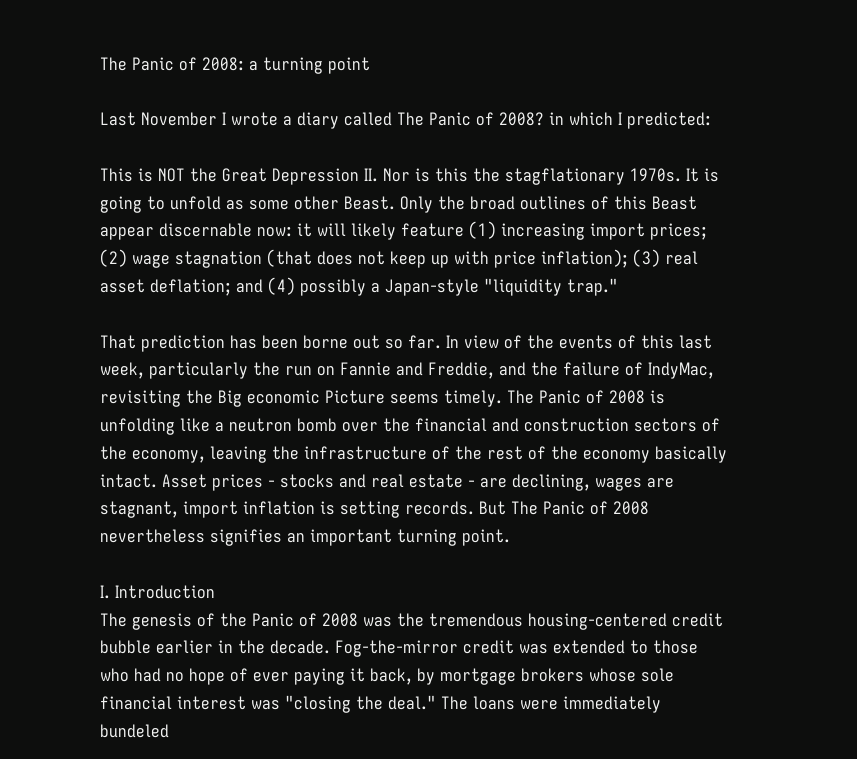The Panic of 2008: a turning point

Last November I wrote a diary called The Panic of 2008? in which I predicted:

This is NOT the Great Depression II. Nor is this the stagflationary 1970s. It is going to unfold as some other Beast. Only the broad outlines of this Beast appear discernable now: it will likely feature (1) increasing import prices; (2) wage stagnation (that does not keep up with price inflation); (3) real asset deflation; and (4) possibly a Japan-style "liquidity trap."

That prediction has been borne out so far. In view of the events of this last week, particularly the run on Fannie and Freddie, and the failure of IndyMac, revisiting the Big economic Picture seems timely. The Panic of 2008 is unfolding like a neutron bomb over the financial and construction sectors of the economy, leaving the infrastructure of the rest of the economy basically intact. Asset prices - stocks and real estate - are declining, wages are stagnant, import inflation is setting records. But The Panic of 2008 nevertheless signifies an important turning point.

I. Introduction
The genesis of the Panic of 2008 was the tremendous housing-centered credit bubble earlier in the decade. Fog-the-mirror credit was extended to those who had no hope of ever paying it back, by mortgage brokers whose sole financial interest was "closing the deal." The loans were immediately bundeled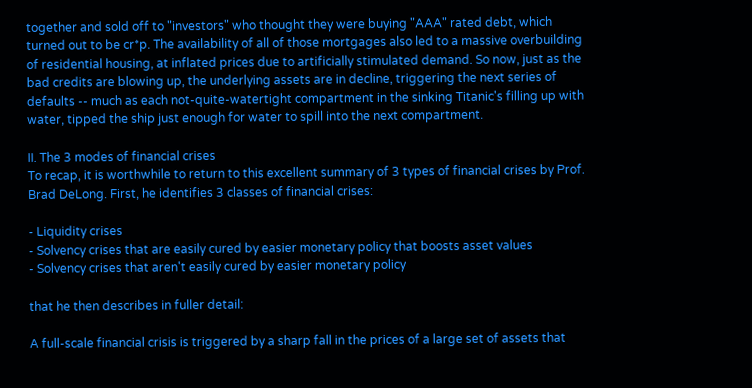together and sold off to "investors" who thought they were buying "AAA" rated debt, which turned out to be cr*p. The availability of all of those mortgages also led to a massive overbuilding of residential housing, at inflated prices due to artificially stimulated demand. So now, just as the bad credits are blowing up, the underlying assets are in decline, triggering the next series of defaults -- much as each not-quite-watertight compartment in the sinking Titanic's filling up with water, tipped the ship just enough for water to spill into the next compartment.

II. The 3 modes of financial crises
To recap, it is worthwhile to return to this excellent summary of 3 types of financial crises by Prof. Brad DeLong. First, he identifies 3 classes of financial crises:

- Liquidity crises
- Solvency crises that are easily cured by easier monetary policy that boosts asset values
- Solvency crises that aren't easily cured by easier monetary policy

that he then describes in fuller detail:

A full-scale financial crisis is triggered by a sharp fall in the prices of a large set of assets that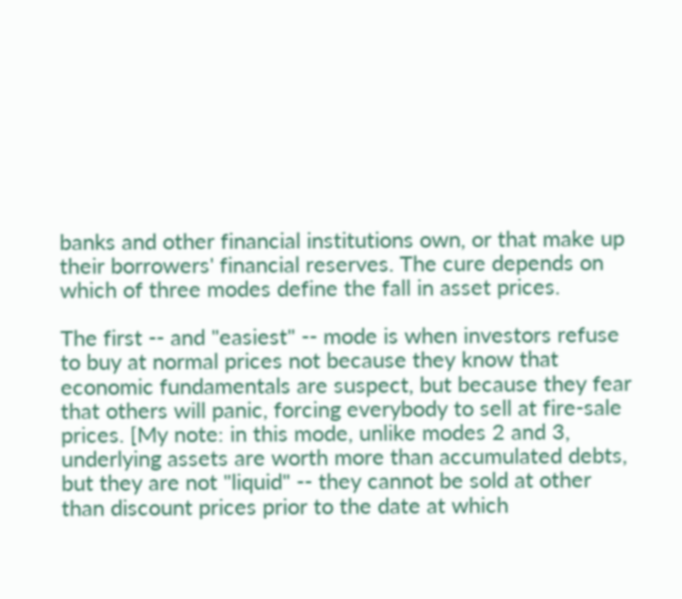banks and other financial institutions own, or that make up their borrowers' financial reserves. The cure depends on which of three modes define the fall in asset prices.

The first -- and "easiest" -- mode is when investors refuse to buy at normal prices not because they know that economic fundamentals are suspect, but because they fear that others will panic, forcing everybody to sell at fire-sale prices. [My note: in this mode, unlike modes 2 and 3, underlying assets are worth more than accumulated debts, but they are not "liquid" -- they cannot be sold at other than discount prices prior to the date at which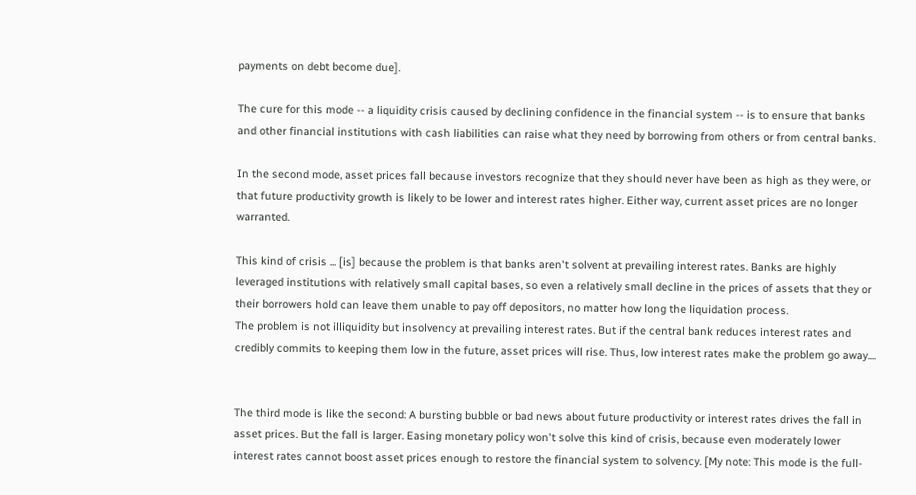payments on debt become due].

The cure for this mode -- a liquidity crisis caused by declining confidence in the financial system -- is to ensure that banks and other financial institutions with cash liabilities can raise what they need by borrowing from others or from central banks.

In the second mode, asset prices fall because investors recognize that they should never have been as high as they were, or that future productivity growth is likely to be lower and interest rates higher. Either way, current asset prices are no longer warranted.

This kind of crisis ... [is] because the problem is that banks aren't solvent at prevailing interest rates. Banks are highly leveraged institutions with relatively small capital bases, so even a relatively small decline in the prices of assets that they or their borrowers hold can leave them unable to pay off depositors, no matter how long the liquidation process.
The problem is not illiquidity but insolvency at prevailing interest rates. But if the central bank reduces interest rates and credibly commits to keeping them low in the future, asset prices will rise. Thus, low interest rates make the problem go away....


The third mode is like the second: A bursting bubble or bad news about future productivity or interest rates drives the fall in asset prices. But the fall is larger. Easing monetary policy won't solve this kind of crisis, because even moderately lower interest rates cannot boost asset prices enough to restore the financial system to solvency. [My note: This mode is the full-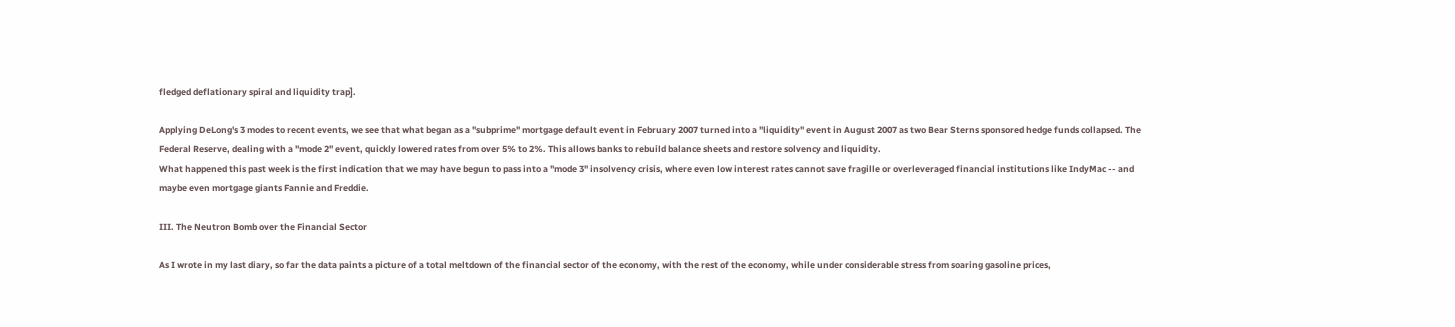fledged deflationary spiral and liquidity trap].

Applying DeLong's 3 modes to recent events, we see that what began as a "subprime" mortgage default event in February 2007 turned into a "liquidity" event in August 2007 as two Bear Sterns sponsored hedge funds collapsed. The Federal Reserve, dealing with a "mode 2" event, quickly lowered rates from over 5% to 2%. This allows banks to rebuild balance sheets and restore solvency and liquidity.
What happened this past week is the first indication that we may have begun to pass into a "mode 3" insolvency crisis, where even low interest rates cannot save fragille or overleveraged financial institutions like IndyMac -- and maybe even mortgage giants Fannie and Freddie.

III. The Neutron Bomb over the Financial Sector

As I wrote in my last diary, so far the data paints a picture of a total meltdown of the financial sector of the economy, with the rest of the economy, while under considerable stress from soaring gasoline prices,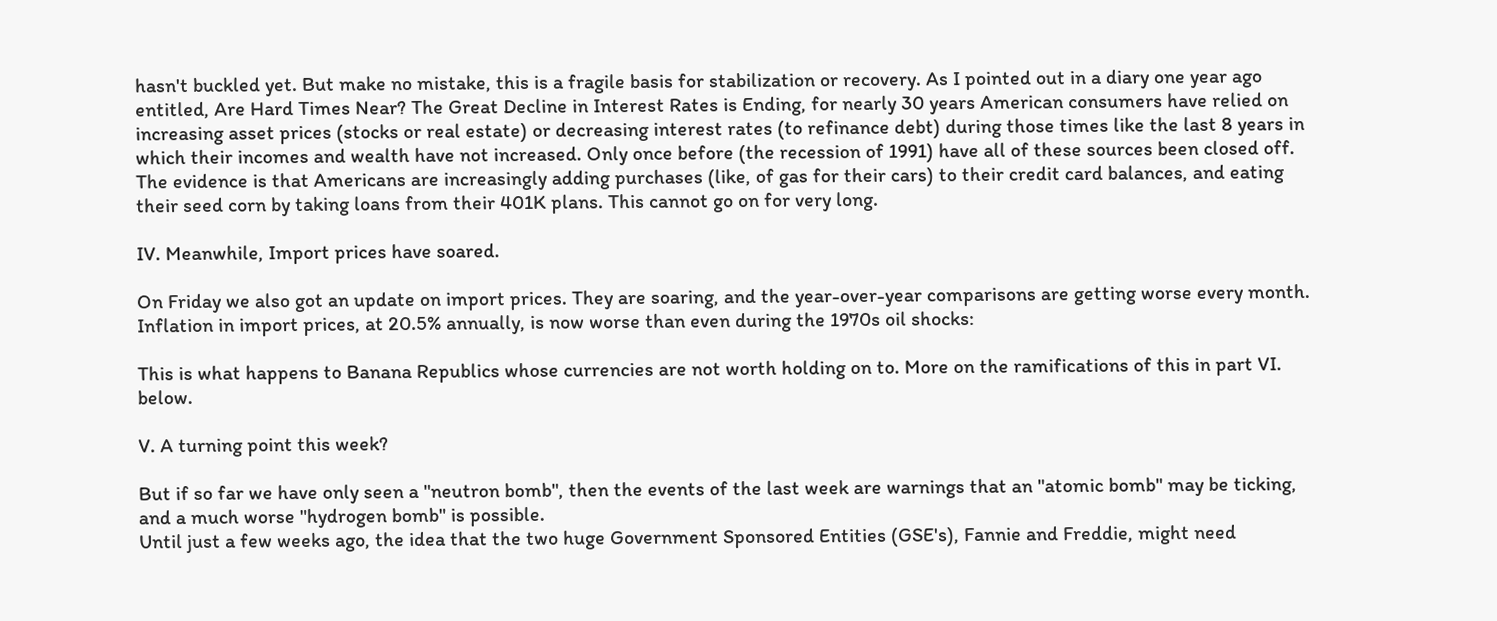hasn't buckled yet. But make no mistake, this is a fragile basis for stabilization or recovery. As I pointed out in a diary one year ago entitled, Are Hard Times Near? The Great Decline in Interest Rates is Ending, for nearly 30 years American consumers have relied on increasing asset prices (stocks or real estate) or decreasing interest rates (to refinance debt) during those times like the last 8 years in which their incomes and wealth have not increased. Only once before (the recession of 1991) have all of these sources been closed off. The evidence is that Americans are increasingly adding purchases (like, of gas for their cars) to their credit card balances, and eating their seed corn by taking loans from their 401K plans. This cannot go on for very long.

IV. Meanwhile, Import prices have soared.

On Friday we also got an update on import prices. They are soaring, and the year-over-year comparisons are getting worse every month. Inflation in import prices, at 20.5% annually, is now worse than even during the 1970s oil shocks:

This is what happens to Banana Republics whose currencies are not worth holding on to. More on the ramifications of this in part VI. below.

V. A turning point this week?

But if so far we have only seen a "neutron bomb", then the events of the last week are warnings that an "atomic bomb" may be ticking, and a much worse "hydrogen bomb" is possible.
Until just a few weeks ago, the idea that the two huge Government Sponsored Entities (GSE's), Fannie and Freddie, might need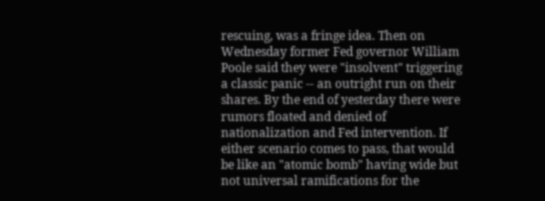rescuing, was a fringe idea. Then on Wednesday former Fed governor William Poole said they were "insolvent" triggering a classic panic -- an outright run on their shares. By the end of yesterday there were rumors floated and denied of nationalization and Fed intervention. If either scenario comes to pass, that would be like an "atomic bomb" having wide but not universal ramifications for the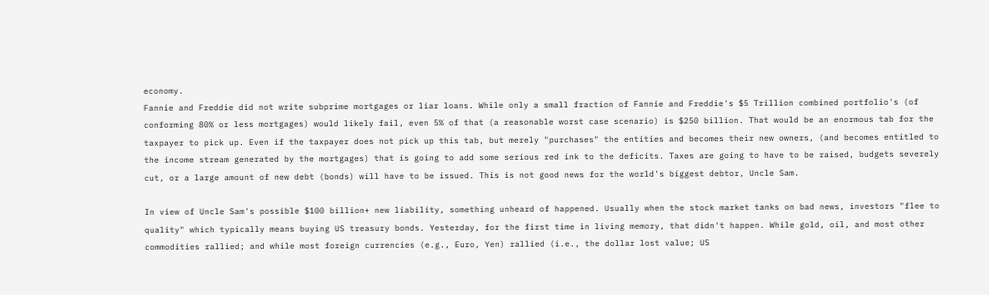economy.
Fannie and Freddie did not write subprime mortgages or liar loans. While only a small fraction of Fannie and Freddie's $5 Trillion combined portfolio's (of conforming 80% or less mortgages) would likely fail, even 5% of that (a reasonable worst case scenario) is $250 billion. That would be an enormous tab for the taxpayer to pick up. Even if the taxpayer does not pick up this tab, but merely "purchases" the entities and becomes their new owners, (and becomes entitled to the income stream generated by the mortgages) that is going to add some serious red ink to the deficits. Taxes are going to have to be raised, budgets severely cut, or a large amount of new debt (bonds) will have to be issued. This is not good news for the world's biggest debtor, Uncle Sam.

In view of Uncle Sam's possible $100 billion+ new liability, something unheard of happened. Usually when the stock market tanks on bad news, investors "flee to quality" which typically means buying US treasury bonds. Yesterday, for the first time in living memory, that didn't happen. While gold, oil, and most other commodities rallied; and while most foreign currencies (e.g., Euro, Yen) rallied (i.e., the dollar lost value; US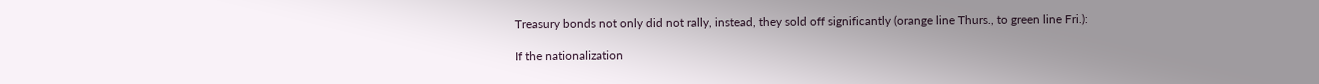Treasury bonds not only did not rally, instead, they sold off significantly (orange line Thurs., to green line Fri.):

If the nationalization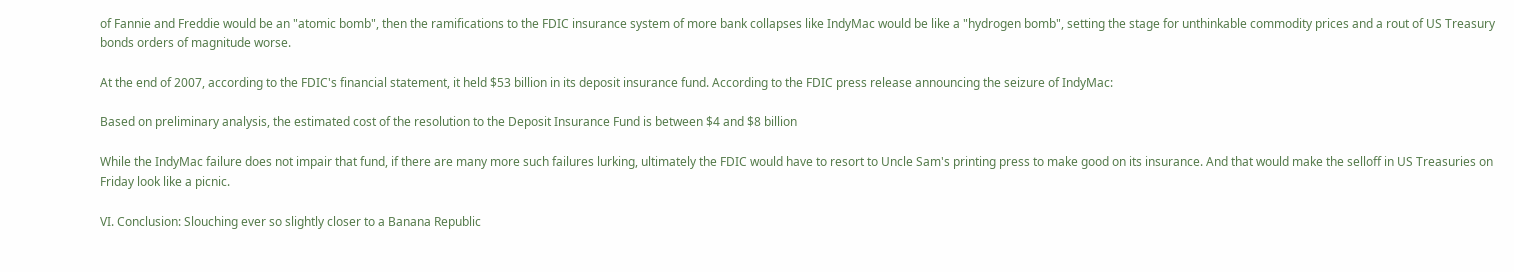of Fannie and Freddie would be an "atomic bomb", then the ramifications to the FDIC insurance system of more bank collapses like IndyMac would be like a "hydrogen bomb", setting the stage for unthinkable commodity prices and a rout of US Treasury bonds orders of magnitude worse.

At the end of 2007, according to the FDIC's financial statement, it held $53 billion in its deposit insurance fund. According to the FDIC press release announcing the seizure of IndyMac:

Based on preliminary analysis, the estimated cost of the resolution to the Deposit Insurance Fund is between $4 and $8 billion

While the IndyMac failure does not impair that fund, if there are many more such failures lurking, ultimately the FDIC would have to resort to Uncle Sam's printing press to make good on its insurance. And that would make the selloff in US Treasuries on Friday look like a picnic.

VI. Conclusion: Slouching ever so slightly closer to a Banana Republic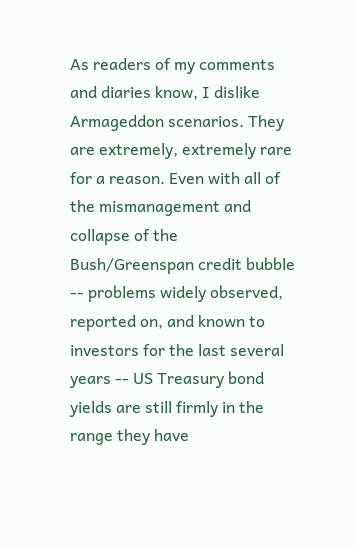As readers of my comments and diaries know, I dislike Armageddon scenarios. They are extremely, extremely rare for a reason. Even with all of the mismanagement and collapse of the Bush/Greenspan credit bubble -- problems widely observed, reported on, and known to investors for the last several years -- US Treasury bond yields are still firmly in the range they have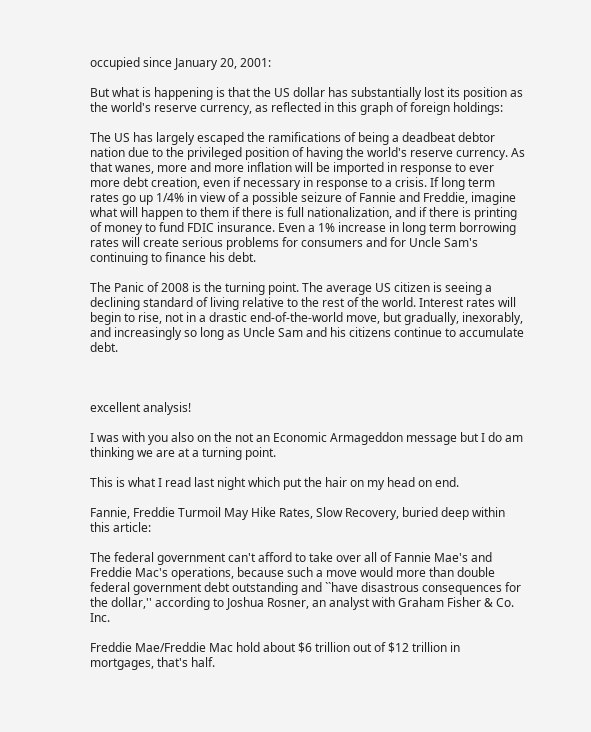occupied since January 20, 2001:

But what is happening is that the US dollar has substantially lost its position as the world's reserve currency, as reflected in this graph of foreign holdings:

The US has largely escaped the ramifications of being a deadbeat debtor nation due to the privileged position of having the world's reserve currency. As that wanes, more and more inflation will be imported in response to ever more debt creation, even if necessary in response to a crisis. If long term rates go up 1/4% in view of a possible seizure of Fannie and Freddie, imagine what will happen to them if there is full nationalization, and if there is printing of money to fund FDIC insurance. Even a 1% increase in long term borrowing rates will create serious problems for consumers and for Uncle Sam's continuing to finance his debt.

The Panic of 2008 is the turning point. The average US citizen is seeing a declining standard of living relative to the rest of the world. Interest rates will begin to rise, not in a drastic end-of-the-world move, but gradually, inexorably, and increasingly so long as Uncle Sam and his citizens continue to accumulate debt.



excellent analysis!

I was with you also on the not an Economic Armageddon message but I do am thinking we are at a turning point.

This is what I read last night which put the hair on my head on end.

Fannie, Freddie Turmoil May Hike Rates, Slow Recovery, buried deep within this article:

The federal government can't afford to take over all of Fannie Mae's and Freddie Mac's operations, because such a move would more than double federal government debt outstanding and ``have disastrous consequences for the dollar,'' according to Joshua Rosner, an analyst with Graham Fisher & Co. Inc.

Freddie Mae/Freddie Mac hold about $6 trillion out of $12 trillion in mortgages, that's half.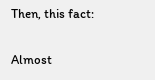Then, this fact:

Almost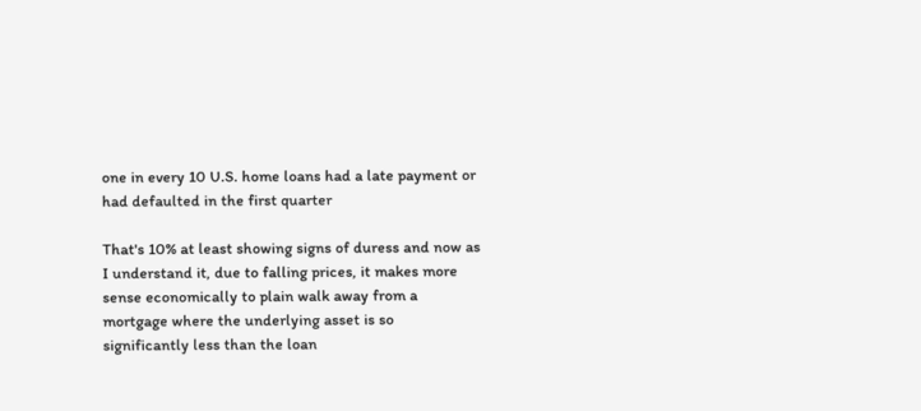one in every 10 U.S. home loans had a late payment or had defaulted in the first quarter

That's 10% at least showing signs of duress and now as I understand it, due to falling prices, it makes more sense economically to plain walk away from a mortgage where the underlying asset is so significantly less than the loan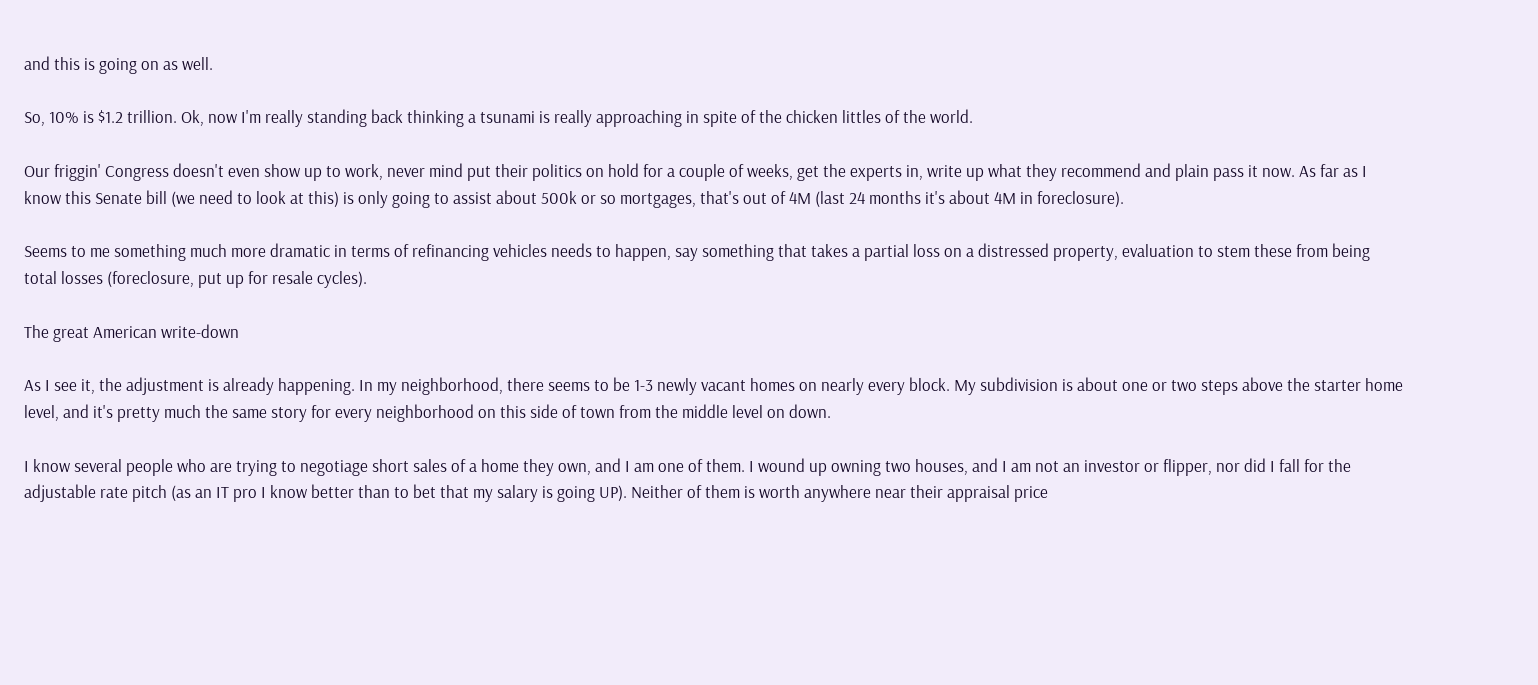and this is going on as well.

So, 10% is $1.2 trillion. Ok, now I'm really standing back thinking a tsunami is really approaching in spite of the chicken littles of the world.

Our friggin' Congress doesn't even show up to work, never mind put their politics on hold for a couple of weeks, get the experts in, write up what they recommend and plain pass it now. As far as I know this Senate bill (we need to look at this) is only going to assist about 500k or so mortgages, that's out of 4M (last 24 months it's about 4M in foreclosure).

Seems to me something much more dramatic in terms of refinancing vehicles needs to happen, say something that takes a partial loss on a distressed property, evaluation to stem these from being total losses (foreclosure, put up for resale cycles).

The great American write-down

As I see it, the adjustment is already happening. In my neighborhood, there seems to be 1-3 newly vacant homes on nearly every block. My subdivision is about one or two steps above the starter home level, and it's pretty much the same story for every neighborhood on this side of town from the middle level on down.

I know several people who are trying to negotiage short sales of a home they own, and I am one of them. I wound up owning two houses, and I am not an investor or flipper, nor did I fall for the adjustable rate pitch (as an IT pro I know better than to bet that my salary is going UP). Neither of them is worth anywhere near their appraisal price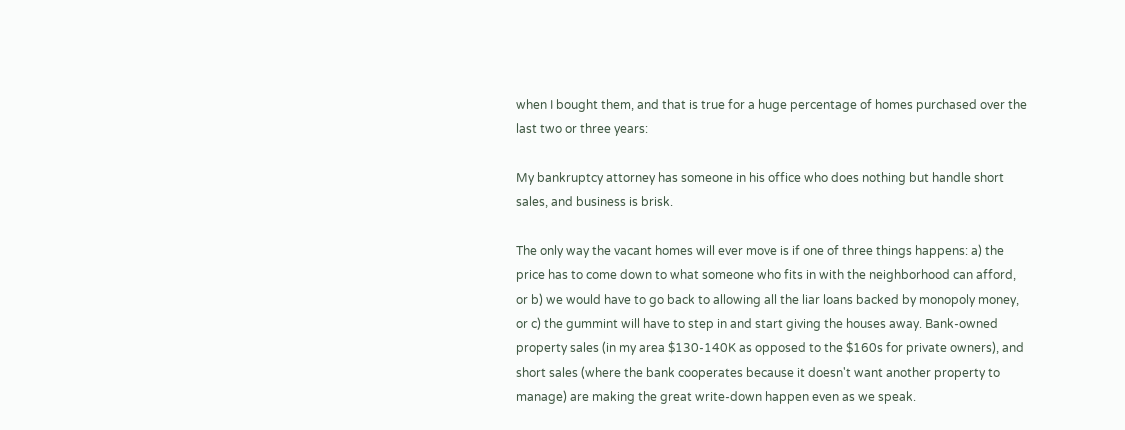when I bought them, and that is true for a huge percentage of homes purchased over the last two or three years:

My bankruptcy attorney has someone in his office who does nothing but handle short sales, and business is brisk.

The only way the vacant homes will ever move is if one of three things happens: a) the price has to come down to what someone who fits in with the neighborhood can afford, or b) we would have to go back to allowing all the liar loans backed by monopoly money, or c) the gummint will have to step in and start giving the houses away. Bank-owned property sales (in my area $130-140K as opposed to the $160s for private owners), and short sales (where the bank cooperates because it doesn't want another property to manage) are making the great write-down happen even as we speak.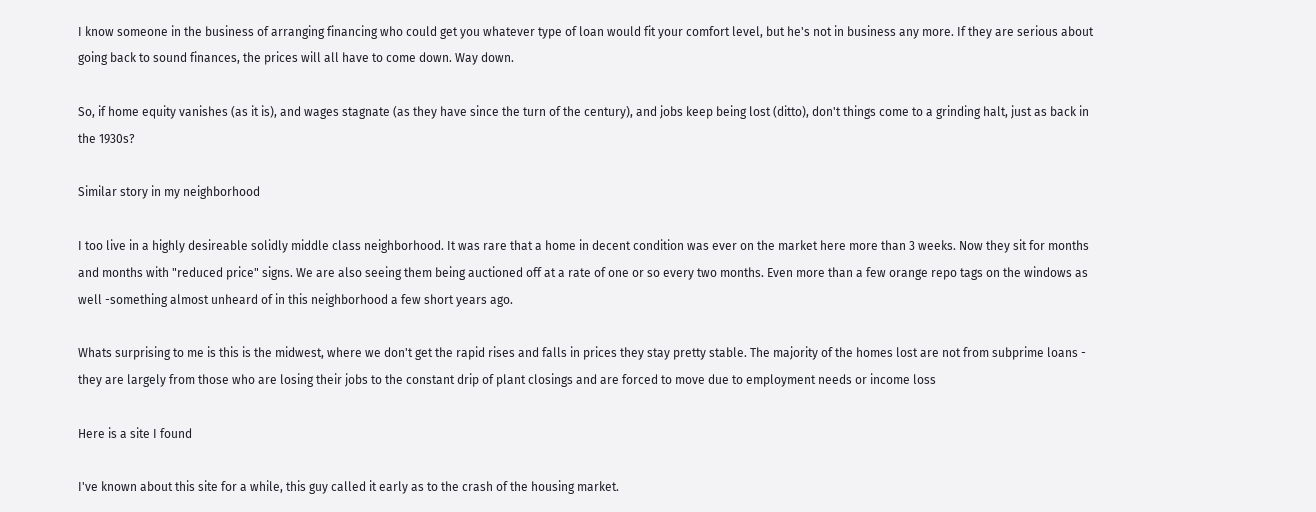I know someone in the business of arranging financing who could get you whatever type of loan would fit your comfort level, but he's not in business any more. If they are serious about going back to sound finances, the prices will all have to come down. Way down.

So, if home equity vanishes (as it is), and wages stagnate (as they have since the turn of the century), and jobs keep being lost (ditto), don't things come to a grinding halt, just as back in the 1930s?

Similar story in my neighborhood

I too live in a highly desireable solidly middle class neighborhood. It was rare that a home in decent condition was ever on the market here more than 3 weeks. Now they sit for months and months with "reduced price" signs. We are also seeing them being auctioned off at a rate of one or so every two months. Even more than a few orange repo tags on the windows as well -something almost unheard of in this neighborhood a few short years ago.

Whats surprising to me is this is the midwest, where we don't get the rapid rises and falls in prices they stay pretty stable. The majority of the homes lost are not from subprime loans - they are largely from those who are losing their jobs to the constant drip of plant closings and are forced to move due to employment needs or income loss

Here is a site I found

I've known about this site for a while, this guy called it early as to the crash of the housing market.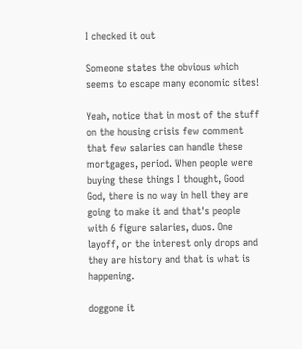I checked it out

Someone states the obvious which seems to escape many economic sites!

Yeah, notice that in most of the stuff on the housing crisis few comment that few salaries can handle these mortgages, period. When people were buying these things I thought, Good God, there is no way in hell they are going to make it and that's people with 6 figure salaries, duos. One layoff, or the interest only drops and they are history and that is what is happening.

doggone it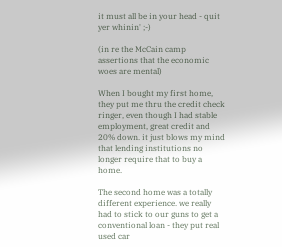it must all be in your head - quit yer whinin' ;-)

(in re the McCain camp assertions that the economic woes are mental)

When I bought my first home, they put me thru the credit check ringer, even though I had stable employment, great credit and 20% down. it just blows my mind that lending institutions no longer require that to buy a home.

The second home was a totally different experience. we really had to stick to our guns to get a conventional loan - they put real used car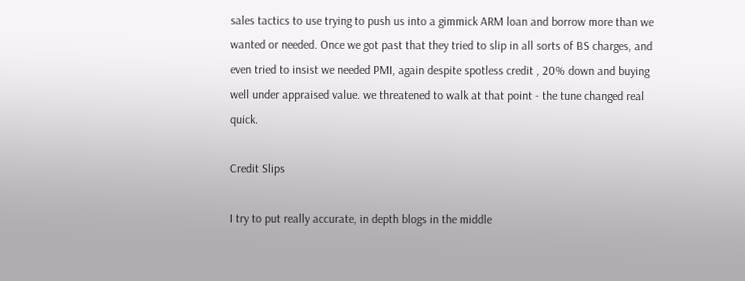sales tactics to use trying to push us into a gimmick ARM loan and borrow more than we wanted or needed. Once we got past that they tried to slip in all sorts of BS charges, and even tried to insist we needed PMI, again despite spotless credit , 20% down and buying well under appraised value. we threatened to walk at that point - the tune changed real quick.

Credit Slips

I try to put really accurate, in depth blogs in the middle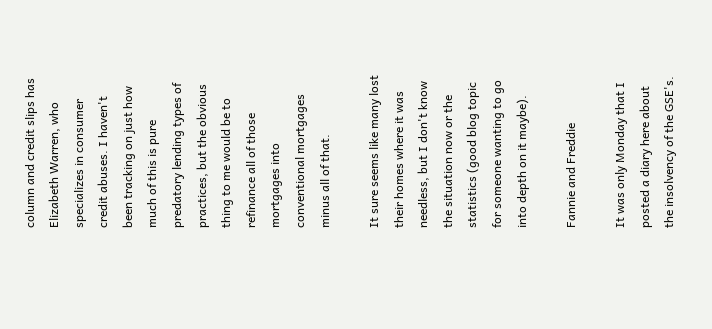column and credit slips has Elizabeth Warren, who specializes in consumer credit abuses. I haven't been tracking on just how much of this is pure predatory lending types of practices, but the obvious thing to me would be to refinance all of those mortgages into conventional mortgages minus all of that.

It sure seems like many lost their homes where it was needless, but I don't know the situation now or the statistics (good blog topic for someone wanting to go into depth on it maybe).

Fannie and Freddie

It was only Monday that I posted a diary here about the insolvency of the GSE's.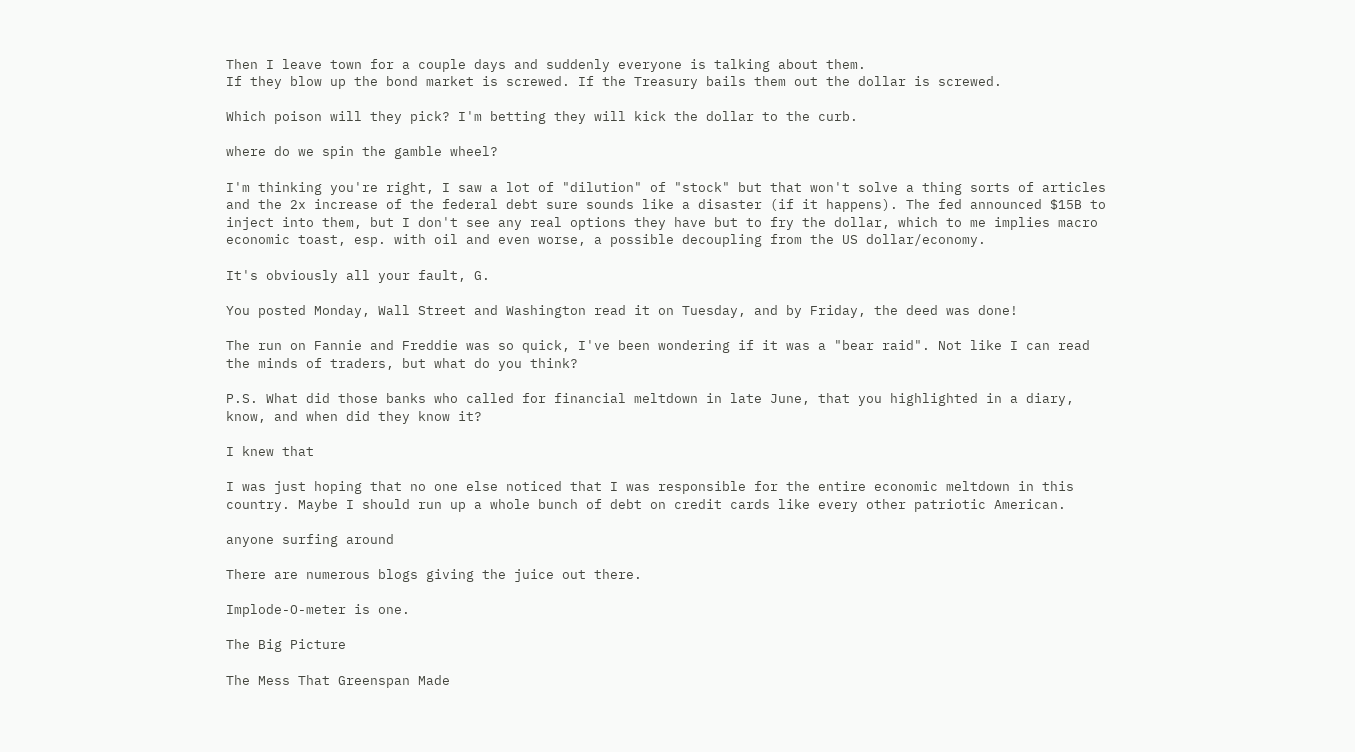Then I leave town for a couple days and suddenly everyone is talking about them.
If they blow up the bond market is screwed. If the Treasury bails them out the dollar is screwed.

Which poison will they pick? I'm betting they will kick the dollar to the curb.

where do we spin the gamble wheel?

I'm thinking you're right, I saw a lot of "dilution" of "stock" but that won't solve a thing sorts of articles and the 2x increase of the federal debt sure sounds like a disaster (if it happens). The fed announced $15B to inject into them, but I don't see any real options they have but to fry the dollar, which to me implies macro economic toast, esp. with oil and even worse, a possible decoupling from the US dollar/economy.

It's obviously all your fault, G.

You posted Monday, Wall Street and Washington read it on Tuesday, and by Friday, the deed was done!

The run on Fannie and Freddie was so quick, I've been wondering if it was a "bear raid". Not like I can read the minds of traders, but what do you think?

P.S. What did those banks who called for financial meltdown in late June, that you highlighted in a diary, know, and when did they know it?

I knew that

I was just hoping that no one else noticed that I was responsible for the entire economic meltdown in this country. Maybe I should run up a whole bunch of debt on credit cards like every other patriotic American.

anyone surfing around

There are numerous blogs giving the juice out there.

Implode-O-meter is one.

The Big Picture

The Mess That Greenspan Made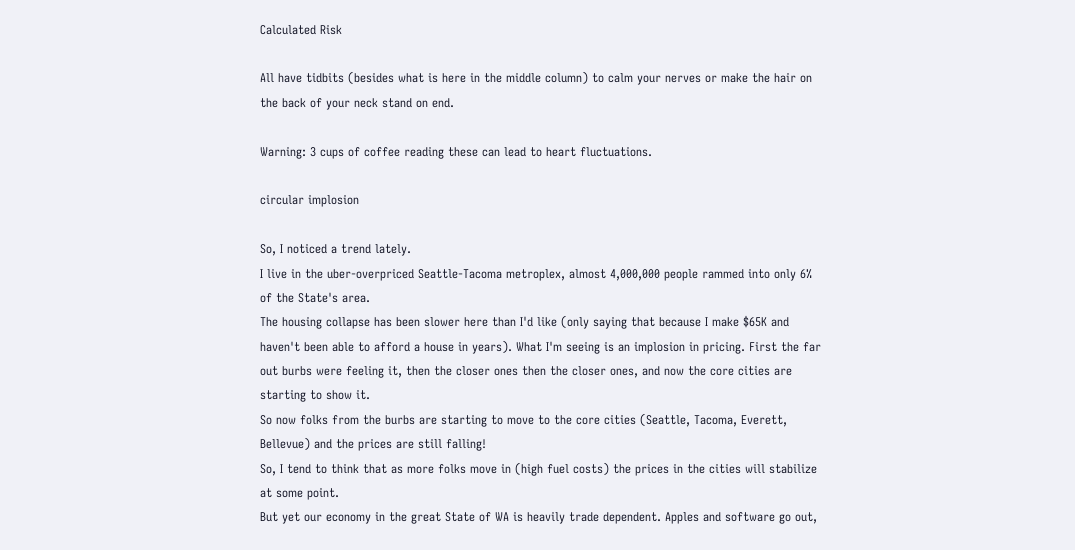Calculated Risk

All have tidbits (besides what is here in the middle column) to calm your nerves or make the hair on the back of your neck stand on end.

Warning: 3 cups of coffee reading these can lead to heart fluctuations.

circular implosion

So, I noticed a trend lately.
I live in the uber-overpriced Seattle-Tacoma metroplex, almost 4,000,000 people rammed into only 6% of the State's area.
The housing collapse has been slower here than I'd like (only saying that because I make $65K and haven't been able to afford a house in years). What I'm seeing is an implosion in pricing. First the far out burbs were feeling it, then the closer ones then the closer ones, and now the core cities are starting to show it.
So now folks from the burbs are starting to move to the core cities (Seattle, Tacoma, Everett, Bellevue) and the prices are still falling!
So, I tend to think that as more folks move in (high fuel costs) the prices in the cities will stabilize at some point.
But yet our economy in the great State of WA is heavily trade dependent. Apples and software go out,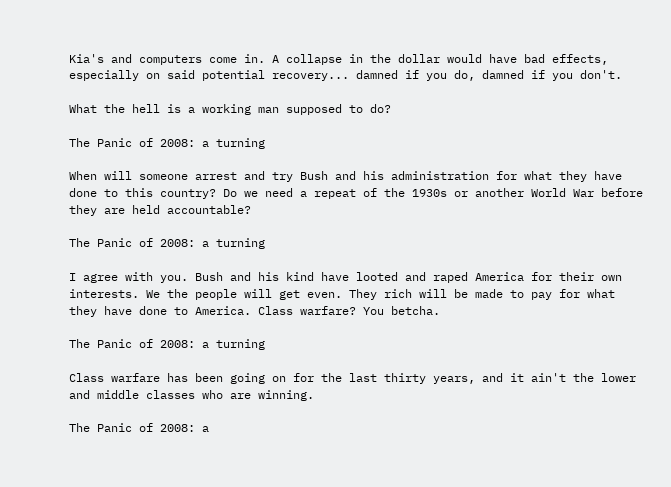Kia's and computers come in. A collapse in the dollar would have bad effects, especially on said potential recovery... damned if you do, damned if you don't.

What the hell is a working man supposed to do?

The Panic of 2008: a turning

When will someone arrest and try Bush and his administration for what they have done to this country? Do we need a repeat of the 1930s or another World War before they are held accountable?

The Panic of 2008: a turning

I agree with you. Bush and his kind have looted and raped America for their own interests. We the people will get even. They rich will be made to pay for what they have done to America. Class warfare? You betcha.

The Panic of 2008: a turning

Class warfare has been going on for the last thirty years, and it ain't the lower and middle classes who are winning.

The Panic of 2008: a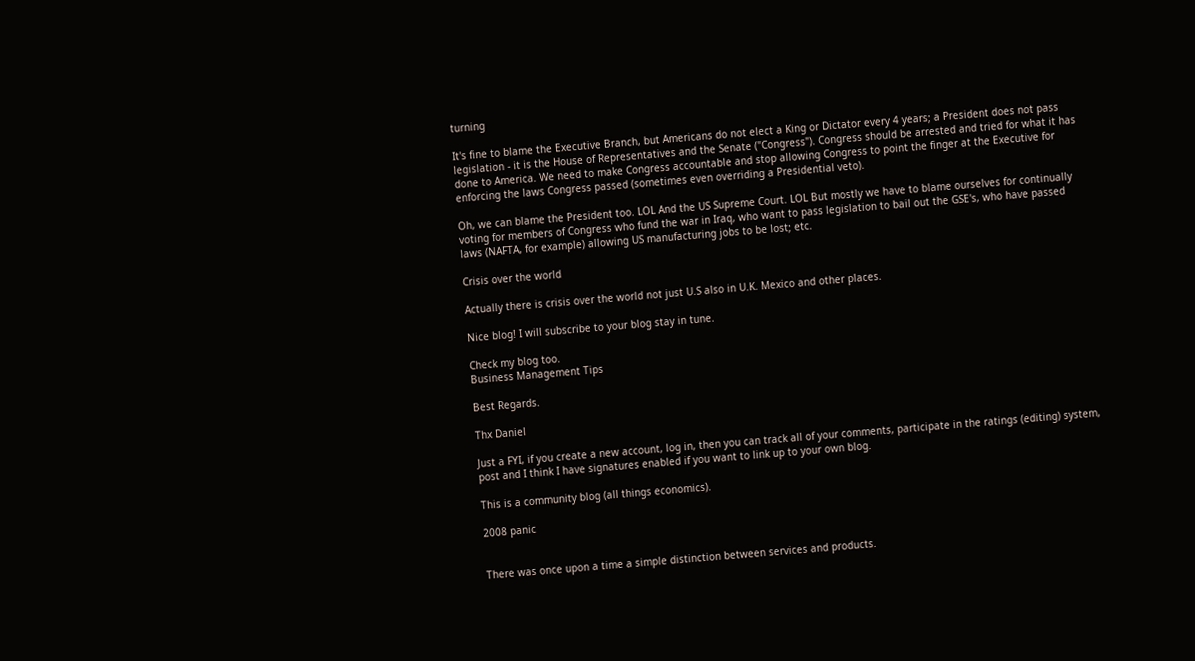turning

It's fine to blame the Executive Branch, but Americans do not elect a King or Dictator every 4 years; a President does not pass legislation - it is the House of Representatives and the Senate ("Congress"). Congress should be arrested and tried for what it has done to America. We need to make Congress accountable and stop allowing Congress to point the finger at the Executive for enforcing the laws Congress passed (sometimes even overriding a Presidential veto).

Oh, we can blame the President too. LOL And the US Supreme Court. LOL But mostly we have to blame ourselves for continually voting for members of Congress who fund the war in Iraq, who want to pass legislation to bail out the GSE's, who have passed laws (NAFTA, for example) allowing US manufacturing jobs to be lost; etc.

Crisis over the world

Actually there is crisis over the world not just U.S also in U.K. Mexico and other places.

Nice blog! I will subscribe to your blog stay in tune.

Check my blog too.
Business Management Tips

Best Regards.

Thx Daniel

Just a FYI, if you create a new account, log in, then you can track all of your comments, participate in the ratings (editing) system, post and I think I have signatures enabled if you want to link up to your own blog.

This is a community blog (all things economics).

2008 panic


There was once upon a time a simple distinction between services and products.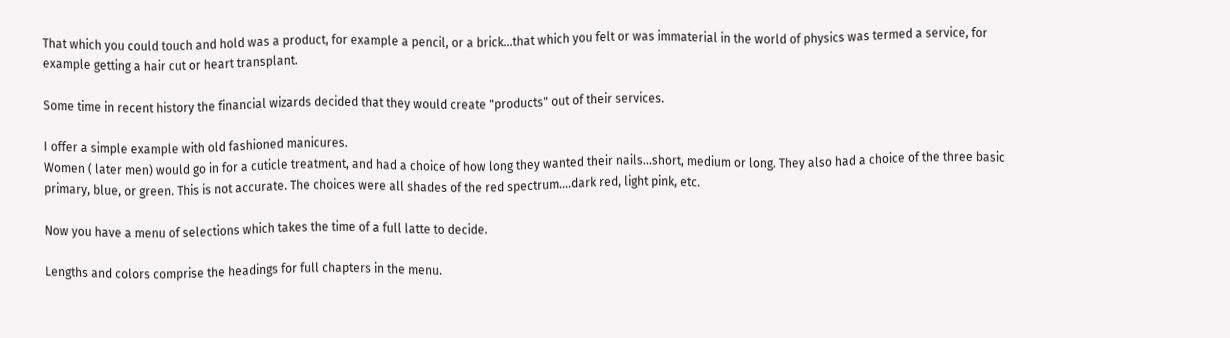That which you could touch and hold was a product, for example a pencil, or a brick...that which you felt or was immaterial in the world of physics was termed a service, for example getting a hair cut or heart transplant.

Some time in recent history the financial wizards decided that they would create "products" out of their services.

I offer a simple example with old fashioned manicures.
Women ( later men) would go in for a cuticle treatment, and had a choice of how long they wanted their nails...short, medium or long. They also had a choice of the three basic primary, blue, or green. This is not accurate. The choices were all shades of the red spectrum....dark red, light pink, etc.

Now you have a menu of selections which takes the time of a full latte to decide.

Lengths and colors comprise the headings for full chapters in the menu.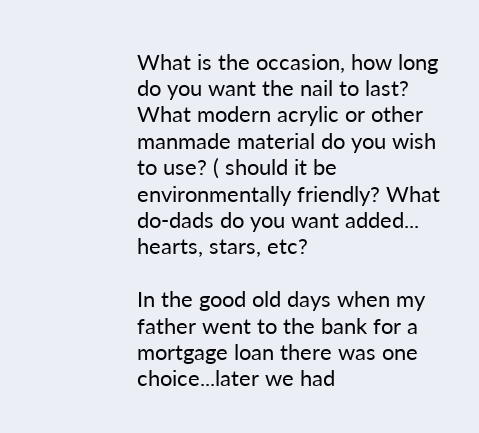What is the occasion, how long do you want the nail to last? What modern acrylic or other manmade material do you wish to use? ( should it be environmentally friendly? What do-dads do you want added... hearts, stars, etc?

In the good old days when my father went to the bank for a mortgage loan there was one choice...later we had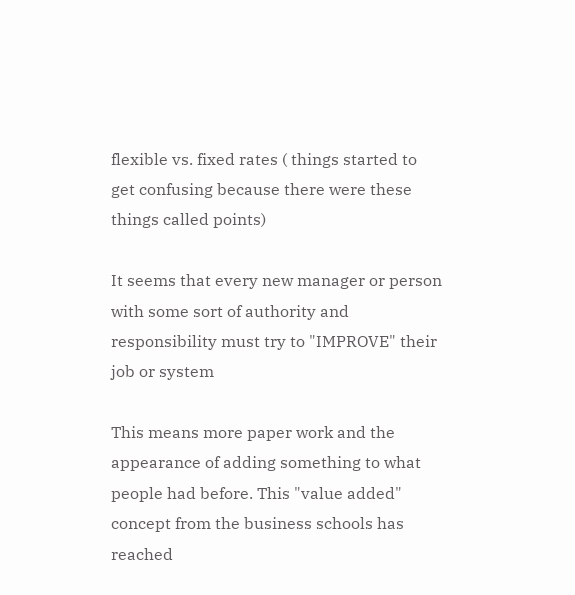flexible vs. fixed rates ( things started to get confusing because there were these things called points)

It seems that every new manager or person with some sort of authority and responsibility must try to "IMPROVE" their job or system

This means more paper work and the appearance of adding something to what people had before. This "value added" concept from the business schools has reached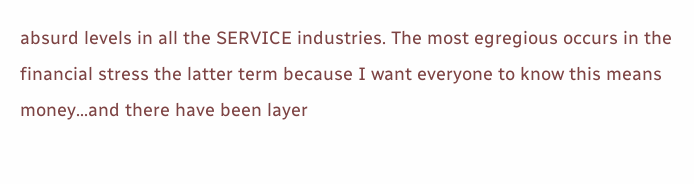absurd levels in all the SERVICE industries. The most egregious occurs in the financial stress the latter term because I want everyone to know this means money...and there have been layer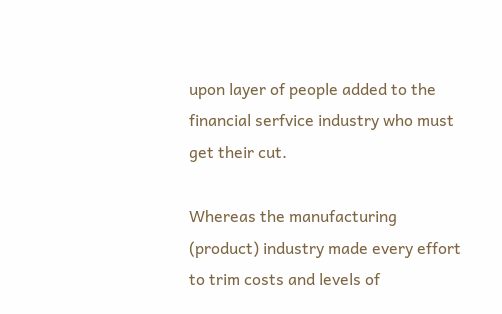upon layer of people added to the financial serfvice industry who must get their cut.

Whereas the manufacturing (product) industry made every effort to trim costs and levels of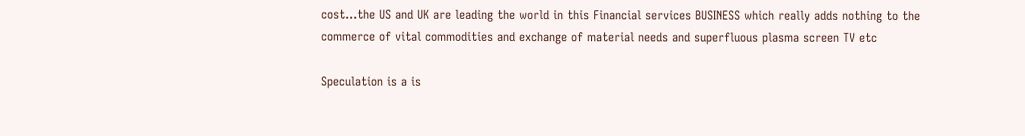cost...the US and UK are leading the world in this Financial services BUSINESS which really adds nothing to the commerce of vital commodities and exchange of material needs and superfluous plasma screen TV etc

Speculation is a is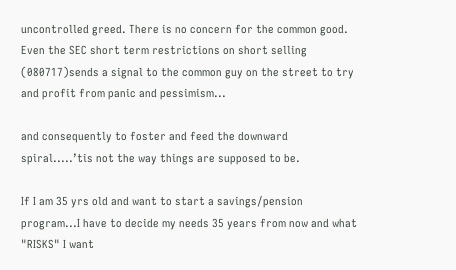uncontrolled greed. There is no concern for the common good. Even the SEC short term restrictions on short selling (080717)sends a signal to the common guy on the street to try and profit from panic and pessimism...

and consequently to foster and feed the downward spiral.....’tis not the way things are supposed to be.

If I am 35 yrs old and want to start a savings/pension program...I have to decide my needs 35 years from now and what "RISKS" I want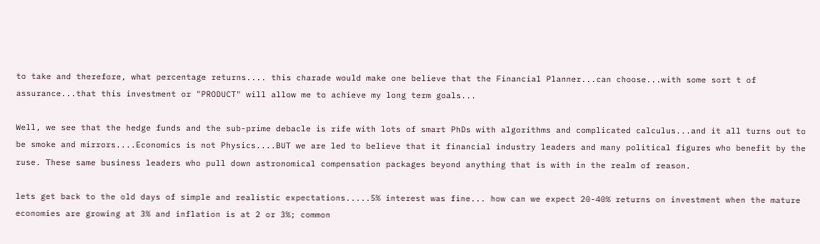to take and therefore, what percentage returns.... this charade would make one believe that the Financial Planner...can choose...with some sort t of assurance...that this investment or "PRODUCT" will allow me to achieve my long term goals...

Well, we see that the hedge funds and the sub-prime debacle is rife with lots of smart PhDs with algorithms and complicated calculus...and it all turns out to be smoke and mirrors....Economics is not Physics....BUT we are led to believe that it financial industry leaders and many political figures who benefit by the ruse. These same business leaders who pull down astronomical compensation packages beyond anything that is with in the realm of reason.

lets get back to the old days of simple and realistic expectations.....5% interest was fine... how can we expect 20-40% returns on investment when the mature economies are growing at 3% and inflation is at 2 or 3%; common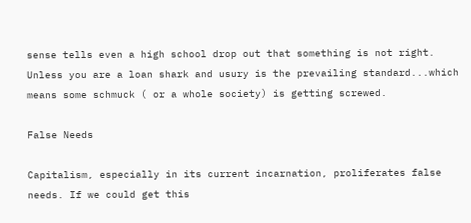sense tells even a high school drop out that something is not right. Unless you are a loan shark and usury is the prevailing standard...which means some schmuck ( or a whole society) is getting screwed.

False Needs

Capitalism, especially in its current incarnation, proliferates false needs. If we could get this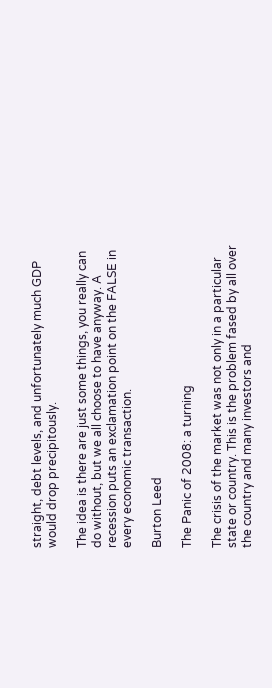straight, debt levels, and unfortunately much GDP would drop precipitously.

The idea is there are just some things, you really can do without, but we all choose to have anyway. A recession puts an exclamation point on the FALSE in every economic transaction.

Burton Leed

The Panic of 2008: a turning

The crisis of the market was not only in a particular state or country. This is the problem fased by all over the country and many investors and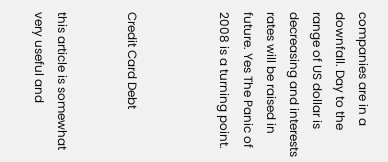companies are in a downfall. Day to the range of US dollar is decreasing and interests rates will be raised in future. Yes The Panic of 2008 is a turning point.



Credit Card Debt


this article is somewhat very useful and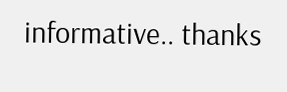informative.. thanks